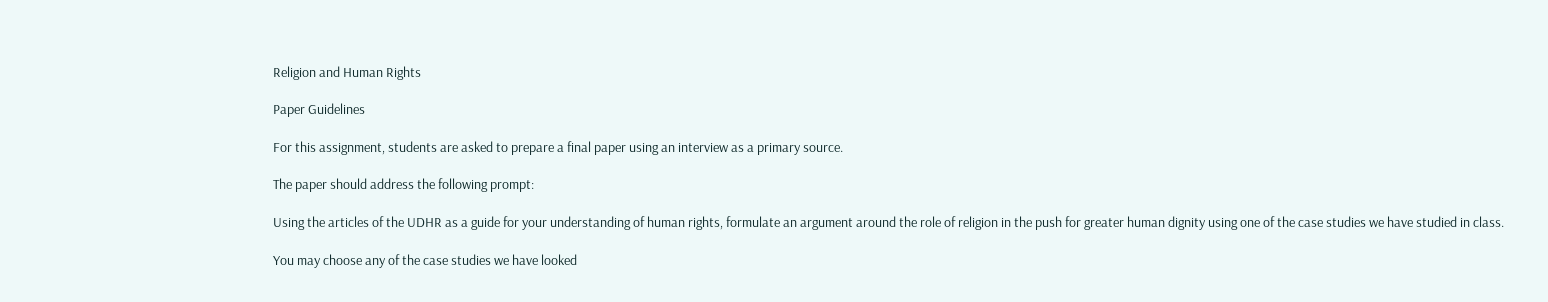Religion and Human Rights

Paper Guidelines

For this assignment, students are asked to prepare a final paper using an interview as a primary source.

The paper should address the following prompt:

Using the articles of the UDHR as a guide for your understanding of human rights, formulate an argument around the role of religion in the push for greater human dignity using one of the case studies we have studied in class.

You may choose any of the case studies we have looked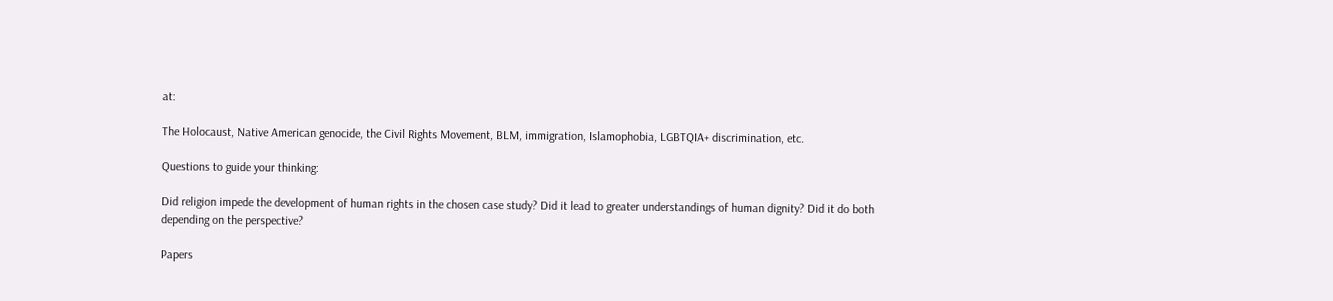at:

The Holocaust, Native American genocide, the Civil Rights Movement, BLM, immigration, Islamophobia, LGBTQIA+ discrimination, etc.

Questions to guide your thinking:

Did religion impede the development of human rights in the chosen case study? Did it lead to greater understandings of human dignity? Did it do both depending on the perspective?

Papers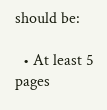should be:

  • At least 5 pages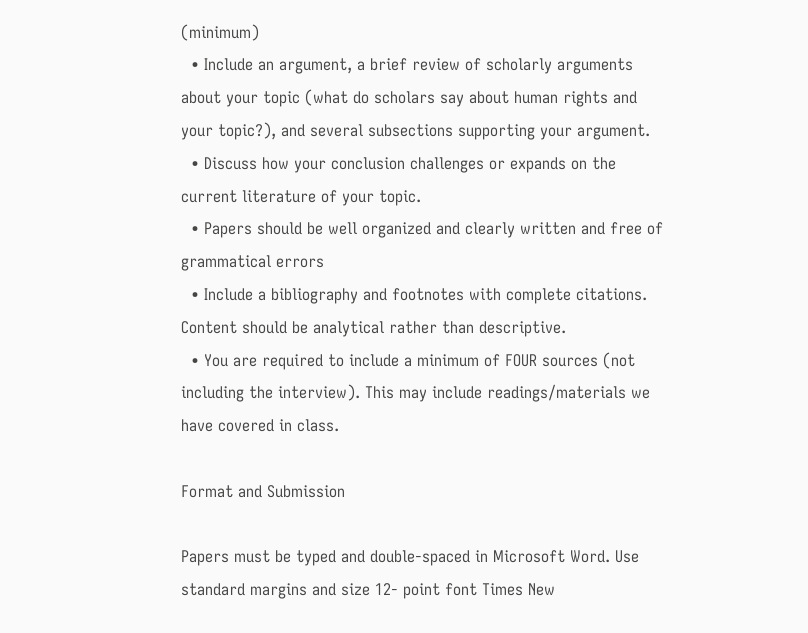(minimum)
  • Include an argument, a brief review of scholarly arguments about your topic (what do scholars say about human rights and your topic?), and several subsections supporting your argument.
  • Discuss how your conclusion challenges or expands on the current literature of your topic.
  • Papers should be well organized and clearly written and free of grammatical errors
  • Include a bibliography and footnotes with complete citations. Content should be analytical rather than descriptive.
  • You are required to include a minimum of FOUR sources (not including the interview). This may include readings/materials we have covered in class.

Format and Submission

Papers must be typed and double-spaced in Microsoft Word. Use standard margins and size 12- point font Times New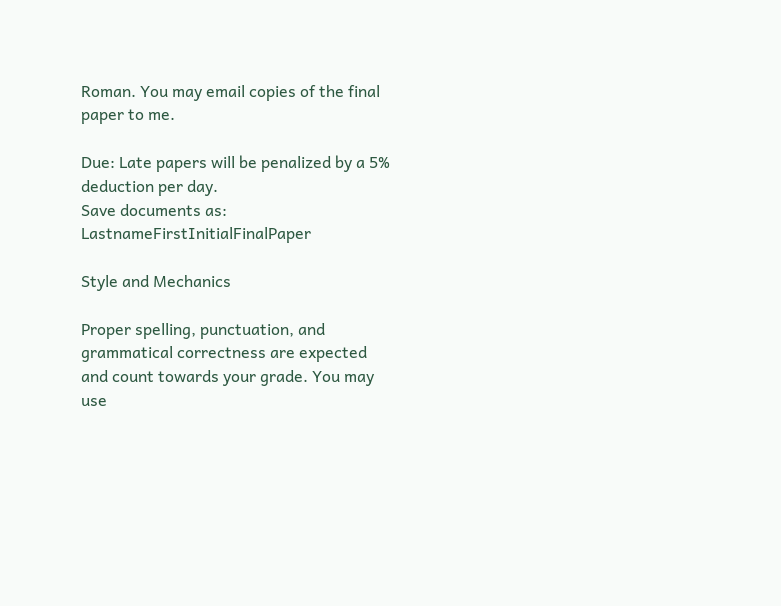Roman. You may email copies of the final paper to me.

Due: Late papers will be penalized by a 5% deduction per day.
Save documents as: LastnameFirstInitialFinalPaper

Style and Mechanics

Proper spelling, punctuation, and grammatical correctness are expected and count towards your grade. You may use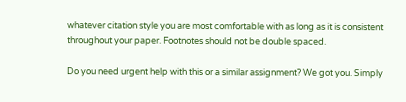whatever citation style you are most comfortable with as long as it is consistent throughout your paper. Footnotes should not be double spaced.

Do you need urgent help with this or a similar assignment? We got you. Simply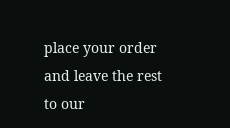place your order and leave the rest to our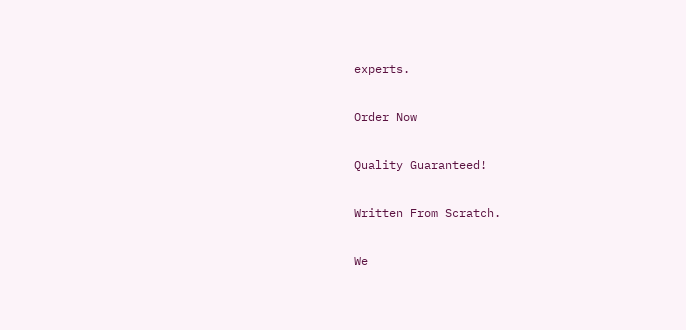experts.

Order Now

Quality Guaranteed!

Written From Scratch.

We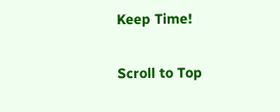Keep Time!

Scroll to Top